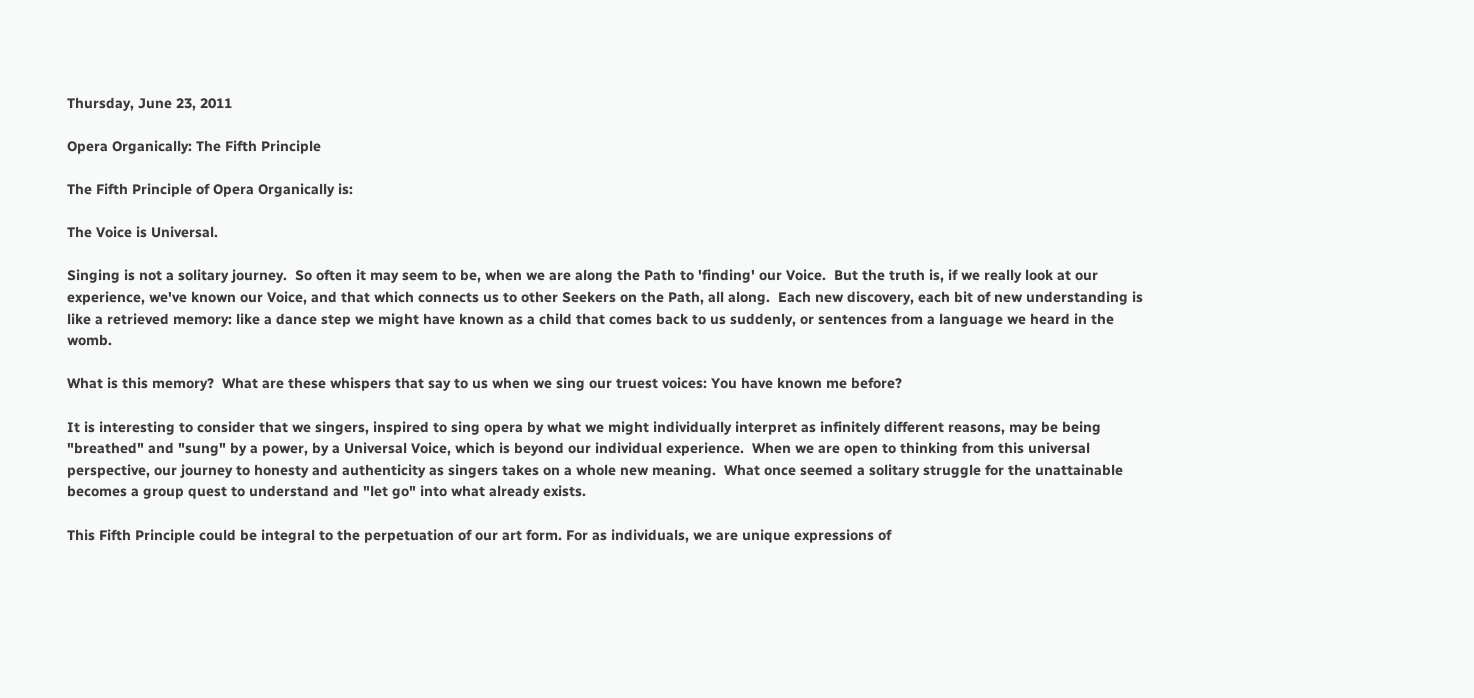Thursday, June 23, 2011

Opera Organically: The Fifth Principle

The Fifth Principle of Opera Organically is:

The Voice is Universal.

Singing is not a solitary journey.  So often it may seem to be, when we are along the Path to 'finding' our Voice.  But the truth is, if we really look at our experience, we've known our Voice, and that which connects us to other Seekers on the Path, all along.  Each new discovery, each bit of new understanding is like a retrieved memory: like a dance step we might have known as a child that comes back to us suddenly, or sentences from a language we heard in the womb.

What is this memory?  What are these whispers that say to us when we sing our truest voices: You have known me before?

It is interesting to consider that we singers, inspired to sing opera by what we might individually interpret as infinitely different reasons, may be being "breathed" and "sung" by a power, by a Universal Voice, which is beyond our individual experience.  When we are open to thinking from this universal perspective, our journey to honesty and authenticity as singers takes on a whole new meaning.  What once seemed a solitary struggle for the unattainable becomes a group quest to understand and "let go" into what already exists.

This Fifth Principle could be integral to the perpetuation of our art form. For as individuals, we are unique expressions of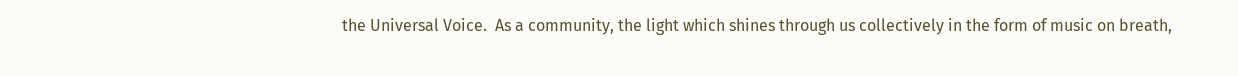the Universal Voice.  As a community, the light which shines through us collectively in the form of music on breath,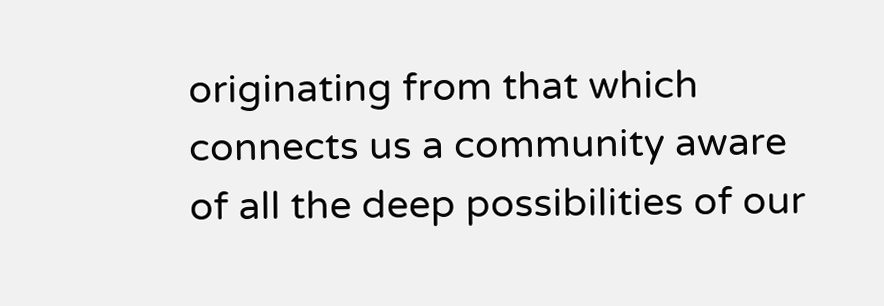originating from that which connects us a community aware of all the deep possibilities of our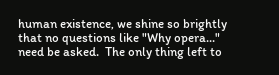human existence, we shine so brightly that no questions like "Why opera..." need be asked.  The only thing left to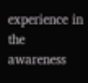experience in the awareness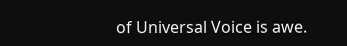of Universal Voice is awe.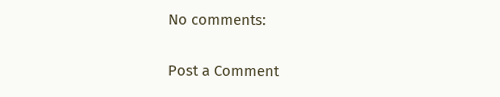No comments:

Post a Comment